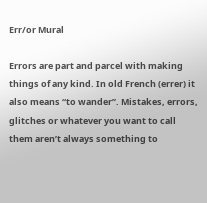Err/or Mural

Errors are part and parcel with making things of any kind. In old French (errer) it also means “to wander”. Mistakes, errors, glitches or whatever you want to call them aren’t always something to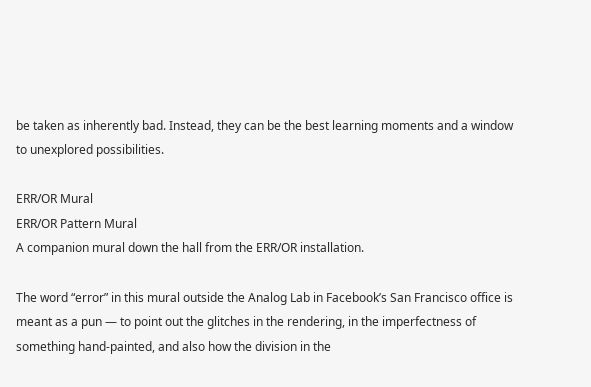be taken as inherently bad. Instead, they can be the best learning moments and a window to unexplored possibilities.

ERR/OR Mural
ERR/OR Pattern Mural
A companion mural down the hall from the ERR/OR installation.

The word “error” in this mural outside the Analog Lab in Facebook’s San Francisco office is meant as a pun — to point out the glitches in the rendering, in the imperfectness of something hand-painted, and also how the division in the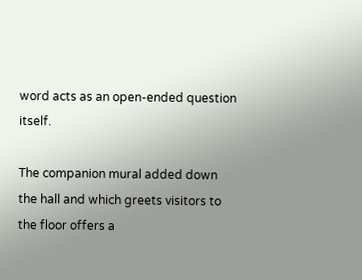word acts as an open-ended question itself.

The companion mural added down the hall and which greets visitors to the floor offers a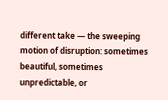different take — the sweeping motion of disruption: sometimes beautiful, sometimes unpredictable, or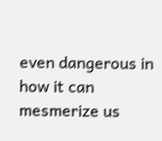even dangerous in how it can mesmerize us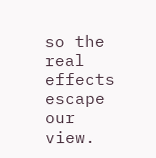so the real effects escape our view.